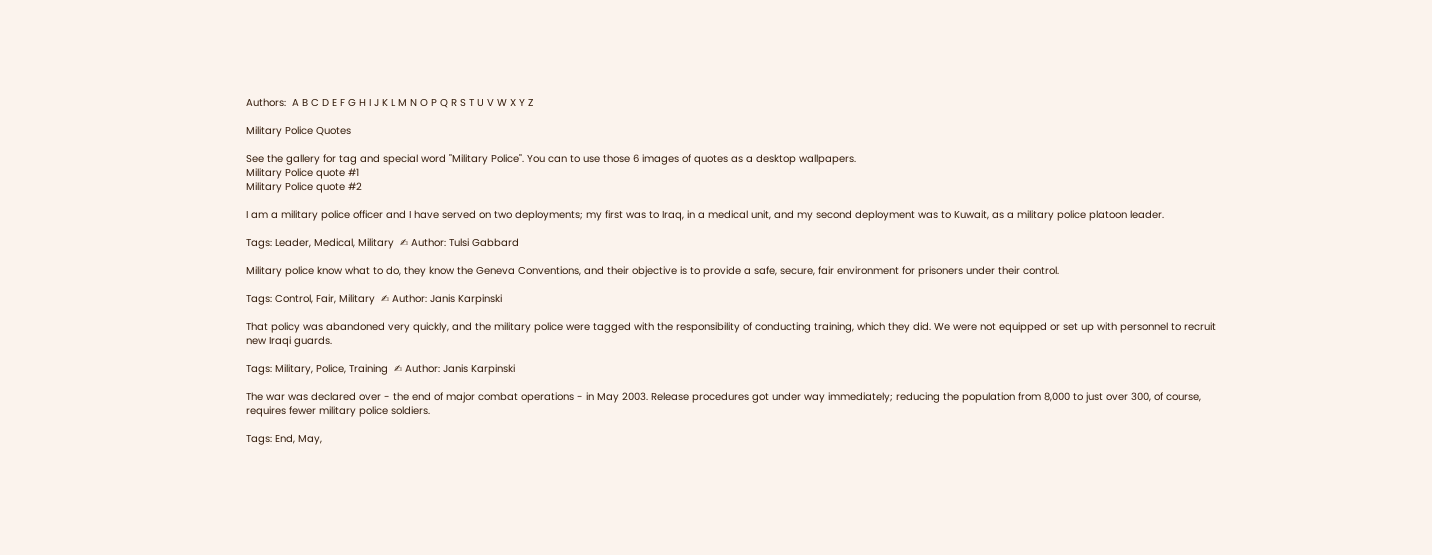Authors:  A B C D E F G H I J K L M N O P Q R S T U V W X Y Z

Military Police Quotes

See the gallery for tag and special word "Military Police". You can to use those 6 images of quotes as a desktop wallpapers.
Military Police quote #1
Military Police quote #2

I am a military police officer and I have served on two deployments; my first was to Iraq, in a medical unit, and my second deployment was to Kuwait, as a military police platoon leader.

Tags: Leader, Medical, Military  ✍ Author: Tulsi Gabbard

Military police know what to do, they know the Geneva Conventions, and their objective is to provide a safe, secure, fair environment for prisoners under their control.

Tags: Control, Fair, Military  ✍ Author: Janis Karpinski

That policy was abandoned very quickly, and the military police were tagged with the responsibility of conducting training, which they did. We were not equipped or set up with personnel to recruit new Iraqi guards.

Tags: Military, Police, Training  ✍ Author: Janis Karpinski

The war was declared over - the end of major combat operations - in May 2003. Release procedures got under way immediately; reducing the population from 8,000 to just over 300, of course, requires fewer military police soldiers.

Tags: End, May,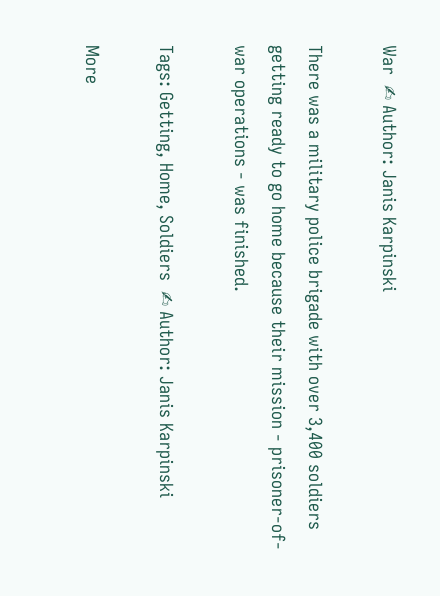War  ✍ Author: Janis Karpinski

There was a military police brigade with over 3,400 soldiers getting ready to go home because their mission - prisoner-of-war operations - was finished.

Tags: Getting, Home, Soldiers  ✍ Author: Janis Karpinski

More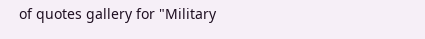of quotes gallery for "Military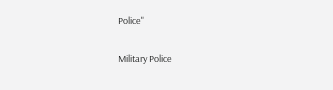Police"

Military Police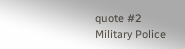quote #2
Military Police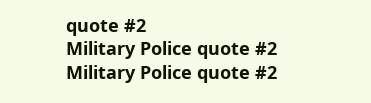quote #2
Military Police quote #2
Military Police quote #2